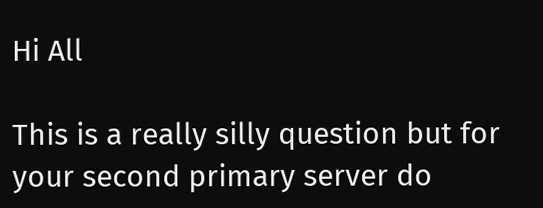Hi All

This is a really silly question but for your second primary server do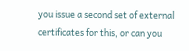you issue a second set of external certificates for this, or can you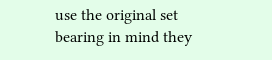use the original set bearing in mind they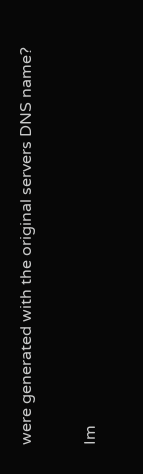were generated with the original servers DNS name?

Im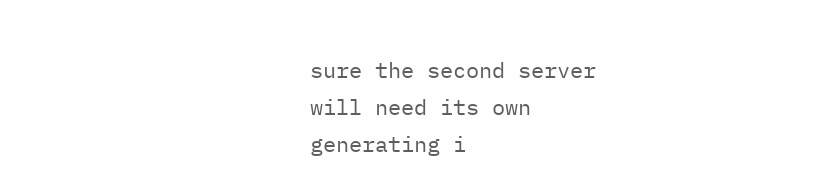sure the second server will need its own generating i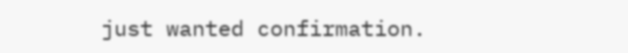just wanted confirmation.